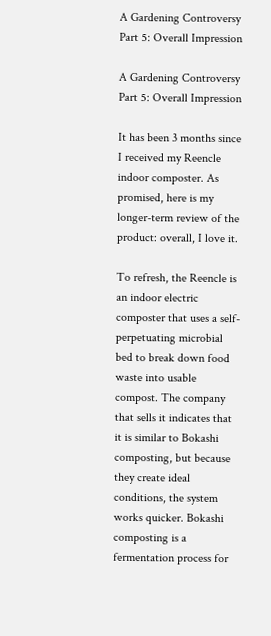A Gardening Controversy Part 5: Overall Impression

A Gardening Controversy Part 5: Overall Impression

It has been 3 months since I received my Reencle indoor composter. As promised, here is my longer-term review of the product: overall, I love it.

To refresh, the Reencle is an indoor electric composter that uses a self-perpetuating microbial bed to break down food waste into usable compost. The company that sells it indicates that it is similar to Bokashi composting, but because they create ideal conditions, the system works quicker. Bokashi composting is a fermentation process for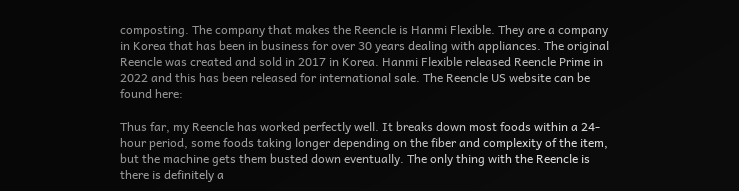composting. The company that makes the Reencle is Hanmi Flexible. They are a company in Korea that has been in business for over 30 years dealing with appliances. The original Reencle was created and sold in 2017 in Korea. Hanmi Flexible released Reencle Prime in 2022 and this has been released for international sale. The Reencle US website can be found here:

Thus far, my Reencle has worked perfectly well. It breaks down most foods within a 24-hour period, some foods taking longer depending on the fiber and complexity of the item, but the machine gets them busted down eventually. The only thing with the Reencle is there is definitely a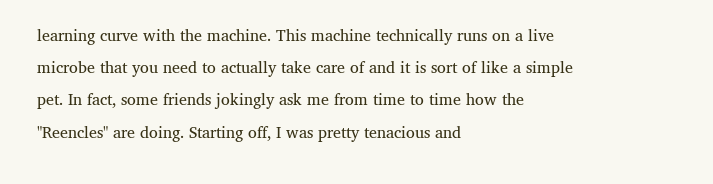learning curve with the machine. This machine technically runs on a live microbe that you need to actually take care of and it is sort of like a simple pet. In fact, some friends jokingly ask me from time to time how the "Reencles" are doing. Starting off, I was pretty tenacious and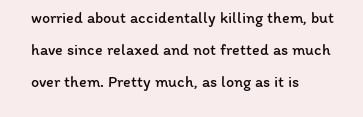worried about accidentally killing them, but have since relaxed and not fretted as much over them. Pretty much, as long as it is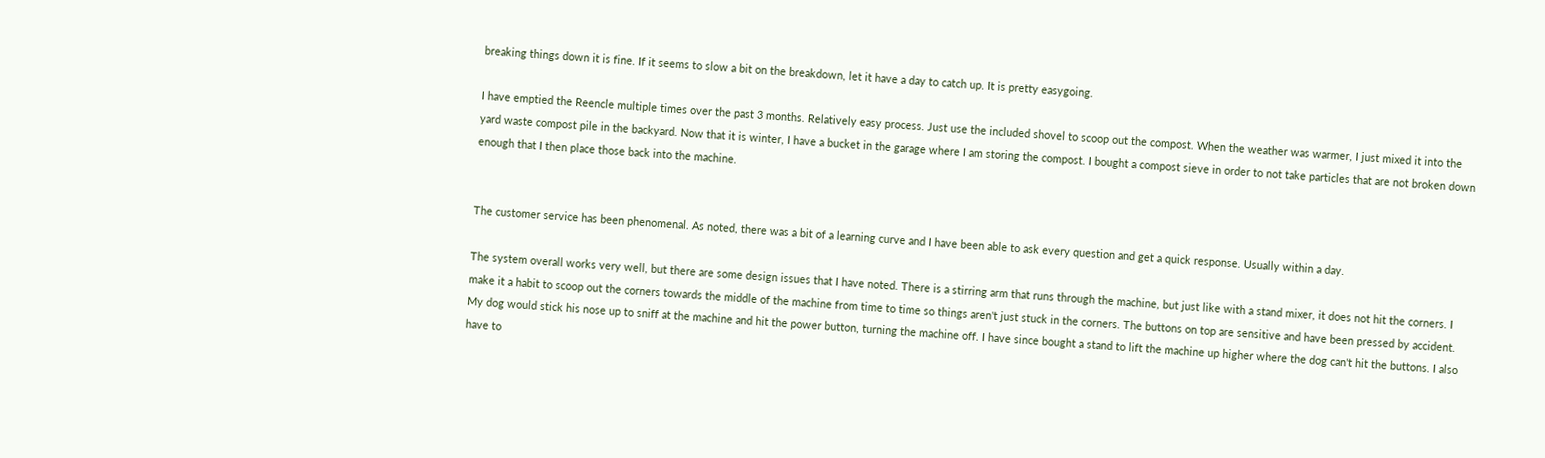breaking things down it is fine. If it seems to slow a bit on the breakdown, let it have a day to catch up. It is pretty easygoing.

I have emptied the Reencle multiple times over the past 3 months. Relatively easy process. Just use the included shovel to scoop out the compost. When the weather was warmer, I just mixed it into the yard waste compost pile in the backyard. Now that it is winter, I have a bucket in the garage where I am storing the compost. I bought a compost sieve in order to not take particles that are not broken down enough that I then place those back into the machine.


The customer service has been phenomenal. As noted, there was a bit of a learning curve and I have been able to ask every question and get a quick response. Usually within a day.

The system overall works very well, but there are some design issues that I have noted. There is a stirring arm that runs through the machine, but just like with a stand mixer, it does not hit the corners. I make it a habit to scoop out the corners towards the middle of the machine from time to time so things aren't just stuck in the corners. The buttons on top are sensitive and have been pressed by accident. My dog would stick his nose up to sniff at the machine and hit the power button, turning the machine off. I have since bought a stand to lift the machine up higher where the dog can't hit the buttons. I also have to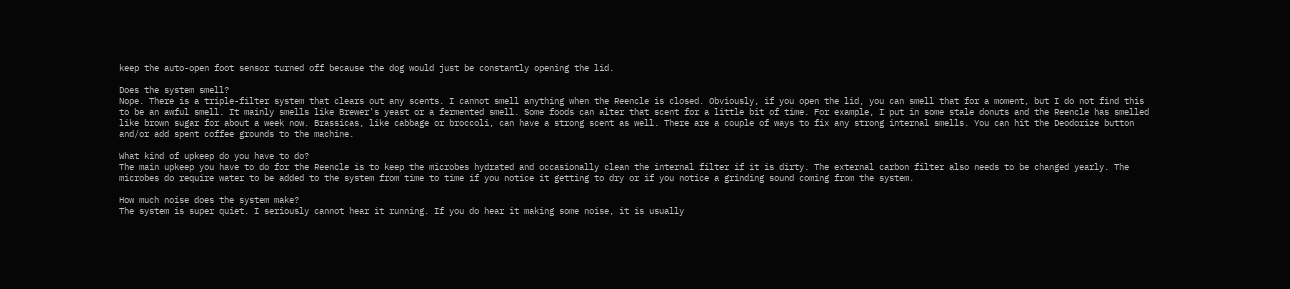keep the auto-open foot sensor turned off because the dog would just be constantly opening the lid.

Does the system smell?
Nope. There is a triple-filter system that clears out any scents. I cannot smell anything when the Reencle is closed. Obviously, if you open the lid, you can smell that for a moment, but I do not find this to be an awful smell. It mainly smells like Brewer's yeast or a fermented smell. Some foods can alter that scent for a little bit of time. For example, I put in some stale donuts and the Reencle has smelled like brown sugar for about a week now. Brassicas, like cabbage or broccoli, can have a strong scent as well. There are a couple of ways to fix any strong internal smells. You can hit the Deodorize button and/or add spent coffee grounds to the machine.

What kind of upkeep do you have to do?
The main upkeep you have to do for the Reencle is to keep the microbes hydrated and occasionally clean the internal filter if it is dirty. The external carbon filter also needs to be changed yearly. The microbes do require water to be added to the system from time to time if you notice it getting to dry or if you notice a grinding sound coming from the system.

How much noise does the system make?
The system is super quiet. I seriously cannot hear it running. If you do hear it making some noise, it is usually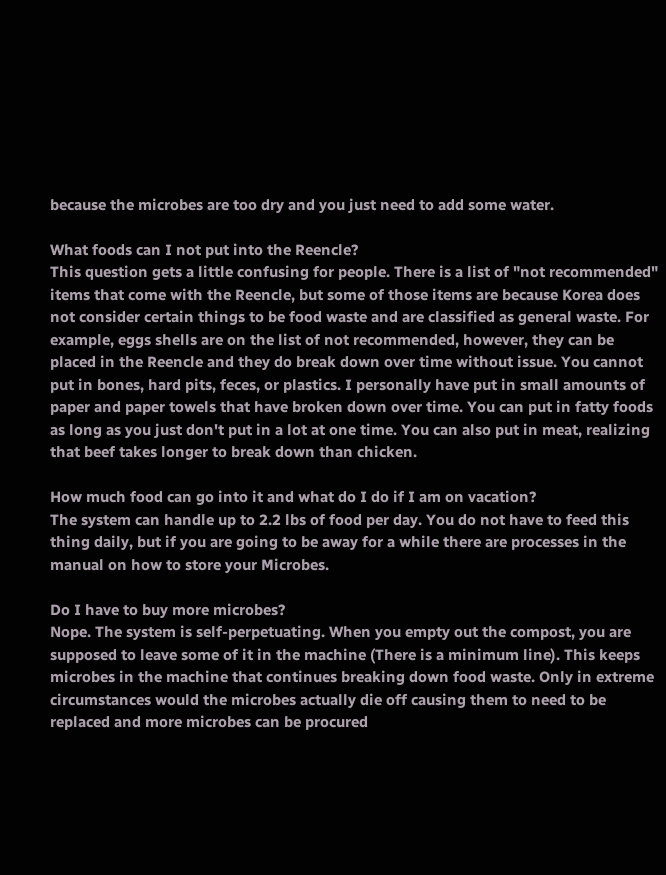because the microbes are too dry and you just need to add some water.

What foods can I not put into the Reencle?
This question gets a little confusing for people. There is a list of "not recommended" items that come with the Reencle, but some of those items are because Korea does not consider certain things to be food waste and are classified as general waste. For example, eggs shells are on the list of not recommended, however, they can be placed in the Reencle and they do break down over time without issue. You cannot put in bones, hard pits, feces, or plastics. I personally have put in small amounts of paper and paper towels that have broken down over time. You can put in fatty foods as long as you just don't put in a lot at one time. You can also put in meat, realizing that beef takes longer to break down than chicken.

How much food can go into it and what do I do if I am on vacation?
The system can handle up to 2.2 lbs of food per day. You do not have to feed this thing daily, but if you are going to be away for a while there are processes in the manual on how to store your Microbes.

Do I have to buy more microbes?
Nope. The system is self-perpetuating. When you empty out the compost, you are supposed to leave some of it in the machine (There is a minimum line). This keeps microbes in the machine that continues breaking down food waste. Only in extreme circumstances would the microbes actually die off causing them to need to be replaced and more microbes can be procured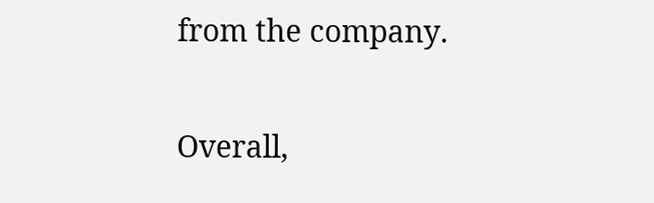from the company.

Overall,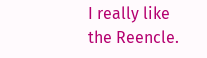I really like the Reencle.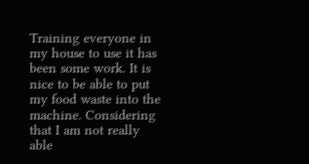Training everyone in my house to use it has been some work. It is nice to be able to put my food waste into the machine. Considering that I am not really able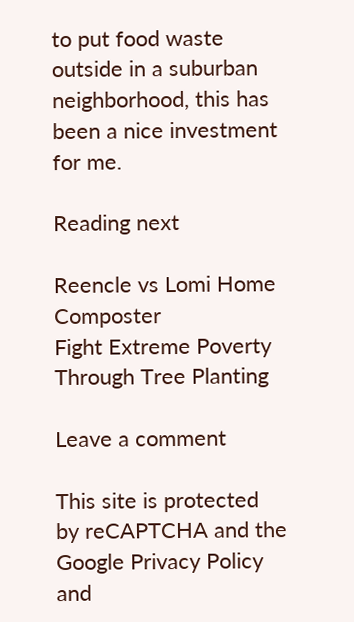to put food waste outside in a suburban neighborhood, this has been a nice investment for me.

Reading next

Reencle vs Lomi Home Composter
Fight Extreme Poverty Through Tree Planting

Leave a comment

This site is protected by reCAPTCHA and the Google Privacy Policy and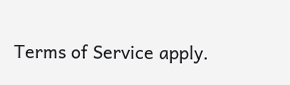Terms of Service apply.